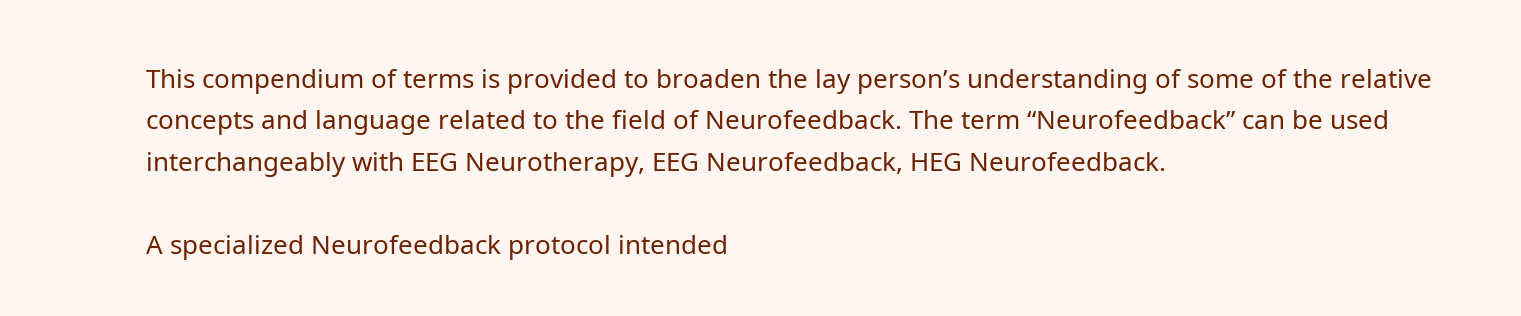This compendium of terms is provided to broaden the lay person’s understanding of some of the relative concepts and language related to the field of Neurofeedback. The term “Neurofeedback” can be used interchangeably with EEG Neurotherapy, EEG Neurofeedback, HEG Neurofeedback.

A specialized Neurofeedback protocol intended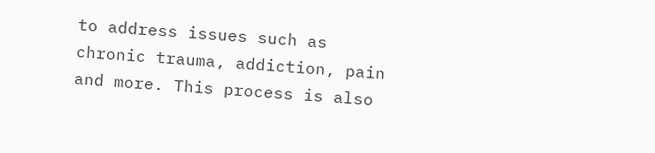to address issues such as chronic trauma, addiction, pain and more. This process is also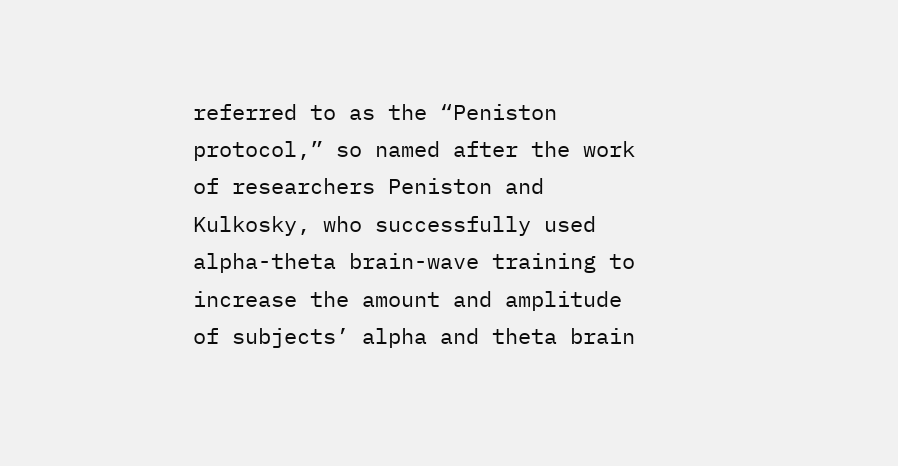referred to as the “Peniston protocol,” so named after the work of researchers Peniston and Kulkosky, who successfully used alpha-theta brain-wave training to increase the amount and amplitude of subjects’ alpha and theta brain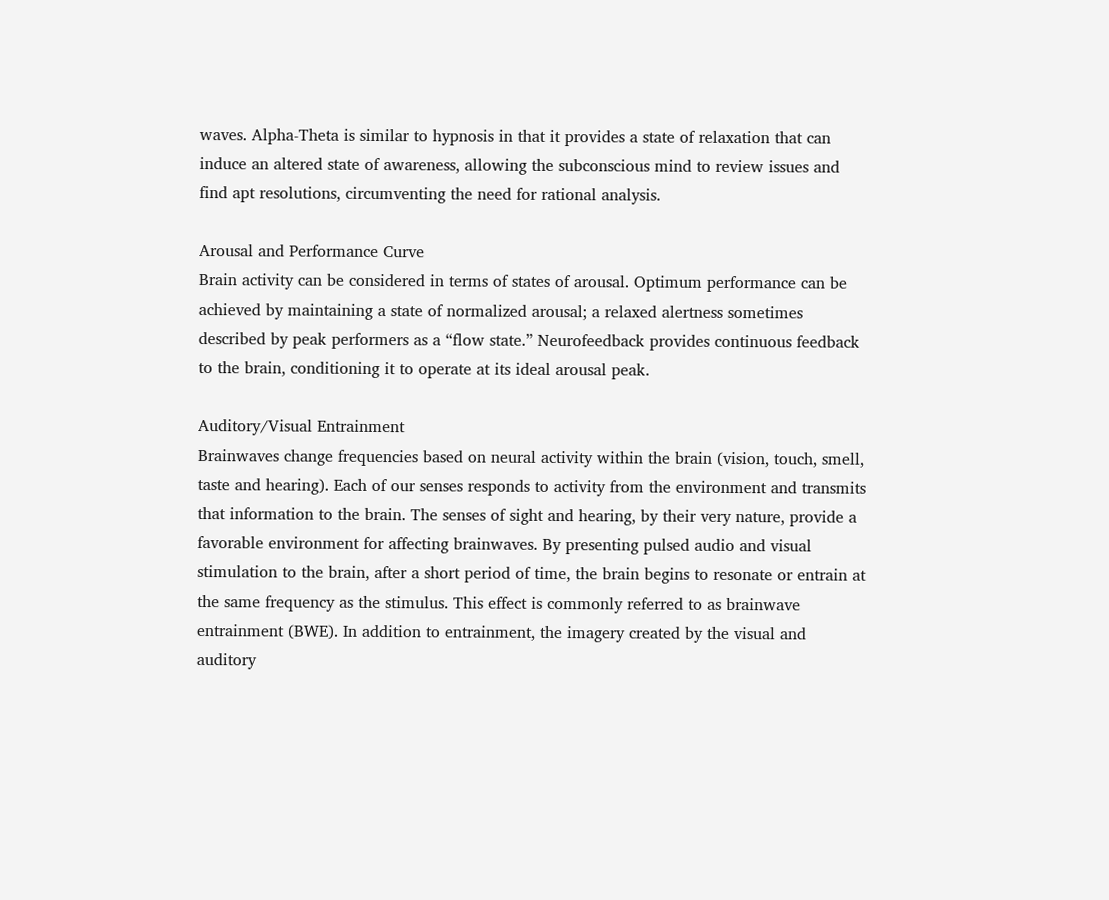waves. Alpha-Theta is similar to hypnosis in that it provides a state of relaxation that can induce an altered state of awareness, allowing the subconscious mind to review issues and find apt resolutions, circumventing the need for rational analysis.

Arousal and Performance Curve
Brain activity can be considered in terms of states of arousal. Optimum performance can be achieved by maintaining a state of normalized arousal; a relaxed alertness sometimes described by peak performers as a “flow state.” Neurofeedback provides continuous feedback to the brain, conditioning it to operate at its ideal arousal peak.

Auditory/Visual Entrainment
Brainwaves change frequencies based on neural activity within the brain (vision, touch, smell, taste and hearing). Each of our senses responds to activity from the environment and transmits that information to the brain. The senses of sight and hearing, by their very nature, provide a favorable environment for affecting brainwaves. By presenting pulsed audio and visual stimulation to the brain, after a short period of time, the brain begins to resonate or entrain at the same frequency as the stimulus. This effect is commonly referred to as brainwave entrainment (BWE). In addition to entrainment, the imagery created by the visual and auditory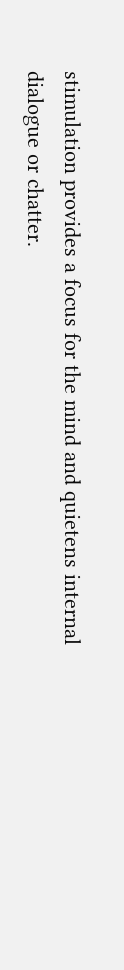stimulation provides a focus for the mind and quietens internal dialogue or chatter.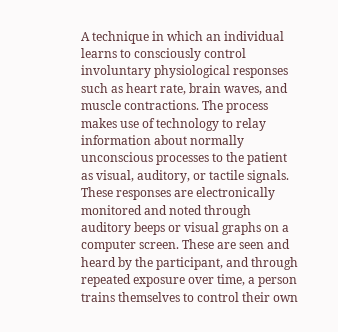A technique in which an individual learns to consciously control involuntary physiological responses such as heart rate, brain waves, and muscle contractions. The process makes use of technology to relay information about normally unconscious processes to the patient as visual, auditory, or tactile signals. These responses are electronically monitored and noted through auditory beeps or visual graphs on a computer screen. These are seen and heard by the participant, and through repeated exposure over time, a person trains themselves to control their own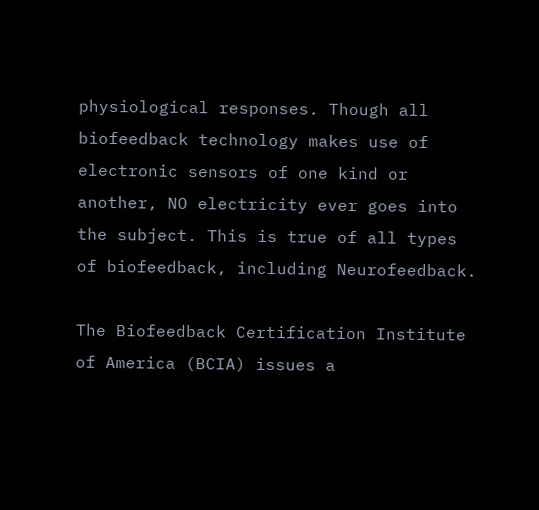physiological responses. Though all biofeedback technology makes use of electronic sensors of one kind or another, NO electricity ever goes into the subject. This is true of all types of biofeedback, including Neurofeedback.

The Biofeedback Certification Institute of America (BCIA) issues a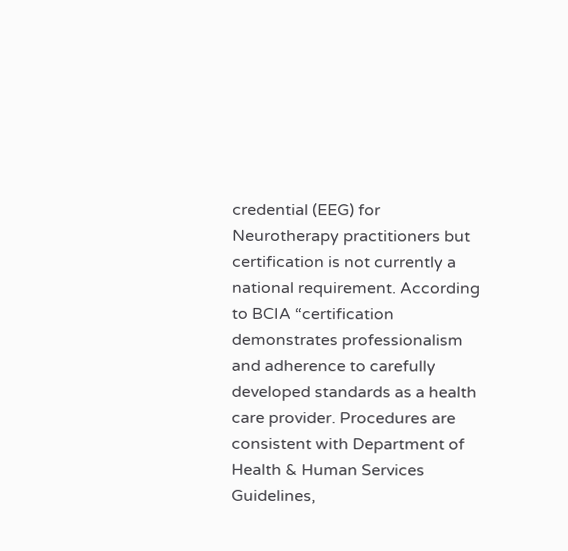credential (EEG) for Neurotherapy practitioners but certification is not currently a national requirement. According to BCIA “certification demonstrates professionalism and adherence to carefully developed standards as a health care provider. Procedures are consistent with Department of Health & Human Services Guidelines,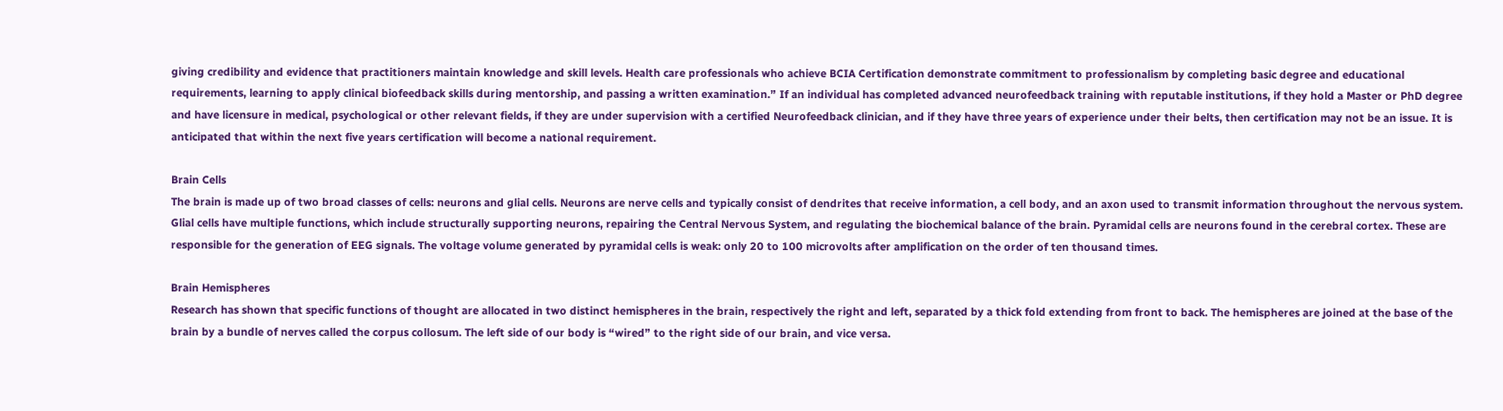giving credibility and evidence that practitioners maintain knowledge and skill levels. Health care professionals who achieve BCIA Certification demonstrate commitment to professionalism by completing basic degree and educational requirements, learning to apply clinical biofeedback skills during mentorship, and passing a written examination.” If an individual has completed advanced neurofeedback training with reputable institutions, if they hold a Master or PhD degree and have licensure in medical, psychological or other relevant fields, if they are under supervision with a certified Neurofeedback clinician, and if they have three years of experience under their belts, then certification may not be an issue. It is anticipated that within the next five years certification will become a national requirement.

Brain Cells
The brain is made up of two broad classes of cells: neurons and glial cells. Neurons are nerve cells and typically consist of dendrites that receive information, a cell body, and an axon used to transmit information throughout the nervous system. Glial cells have multiple functions, which include structurally supporting neurons, repairing the Central Nervous System, and regulating the biochemical balance of the brain. Pyramidal cells are neurons found in the cerebral cortex. These are responsible for the generation of EEG signals. The voltage volume generated by pyramidal cells is weak: only 20 to 100 microvolts after amplification on the order of ten thousand times.

Brain Hemispheres
Research has shown that specific functions of thought are allocated in two distinct hemispheres in the brain, respectively the right and left, separated by a thick fold extending from front to back. The hemispheres are joined at the base of the brain by a bundle of nerves called the corpus collosum. The left side of our body is “wired” to the right side of our brain, and vice versa.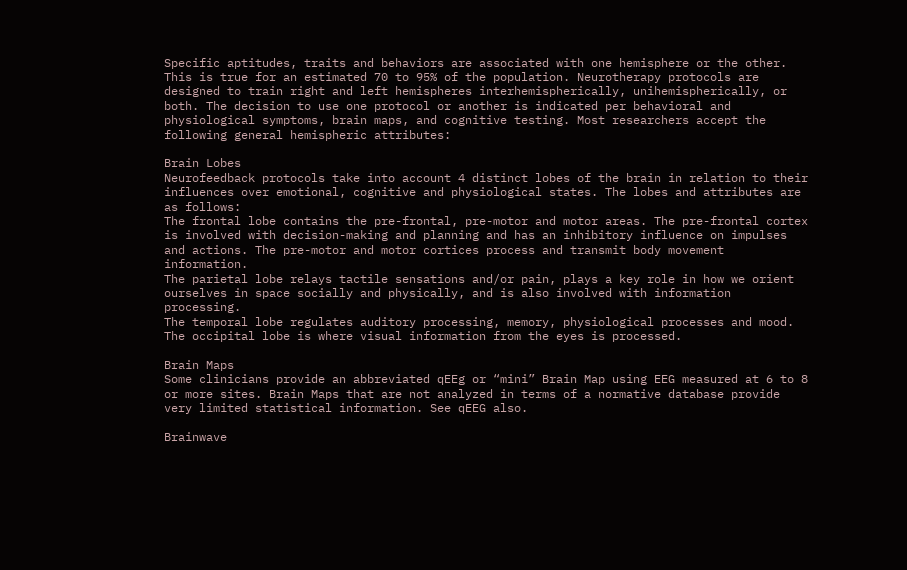Specific aptitudes, traits and behaviors are associated with one hemisphere or the other. This is true for an estimated 70 to 95% of the population. Neurotherapy protocols are designed to train right and left hemispheres interhemispherically, unihemispherically, or both. The decision to use one protocol or another is indicated per behavioral and physiological symptoms, brain maps, and cognitive testing. Most researchers accept the following general hemispheric attributes:

Brain Lobes
Neurofeedback protocols take into account 4 distinct lobes of the brain in relation to their influences over emotional, cognitive and physiological states. The lobes and attributes are as follows:
The frontal lobe contains the pre-frontal, pre-motor and motor areas. The pre-frontal cortex is involved with decision-making and planning and has an inhibitory influence on impulses and actions. The pre-motor and motor cortices process and transmit body movement information.
The parietal lobe relays tactile sensations and/or pain, plays a key role in how we orient ourselves in space socially and physically, and is also involved with information processing.
The temporal lobe regulates auditory processing, memory, physiological processes and mood.
The occipital lobe is where visual information from the eyes is processed.

Brain Maps
Some clinicians provide an abbreviated qEEg or “mini” Brain Map using EEG measured at 6 to 8 or more sites. Brain Maps that are not analyzed in terms of a normative database provide very limited statistical information. See qEEG also.

Brainwave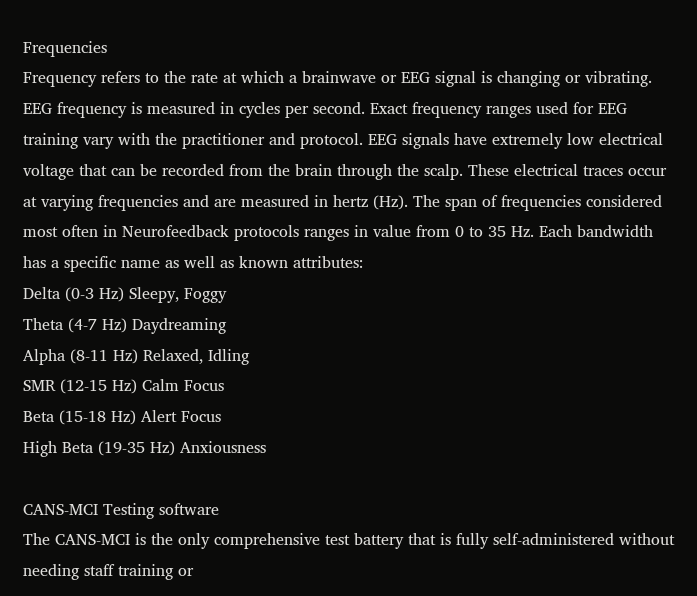Frequencies
Frequency refers to the rate at which a brainwave or EEG signal is changing or vibrating. EEG frequency is measured in cycles per second. Exact frequency ranges used for EEG training vary with the practitioner and protocol. EEG signals have extremely low electrical voltage that can be recorded from the brain through the scalp. These electrical traces occur at varying frequencies and are measured in hertz (Hz). The span of frequencies considered most often in Neurofeedback protocols ranges in value from 0 to 35 Hz. Each bandwidth has a specific name as well as known attributes:
Delta (0-3 Hz) Sleepy, Foggy
Theta (4-7 Hz) Daydreaming
Alpha (8-11 Hz) Relaxed, Idling
SMR (12-15 Hz) Calm Focus
Beta (15-18 Hz) Alert Focus
High Beta (19-35 Hz) Anxiousness

CANS-MCI Testing software
The CANS-MCI is the only comprehensive test battery that is fully self-administered without needing staff training or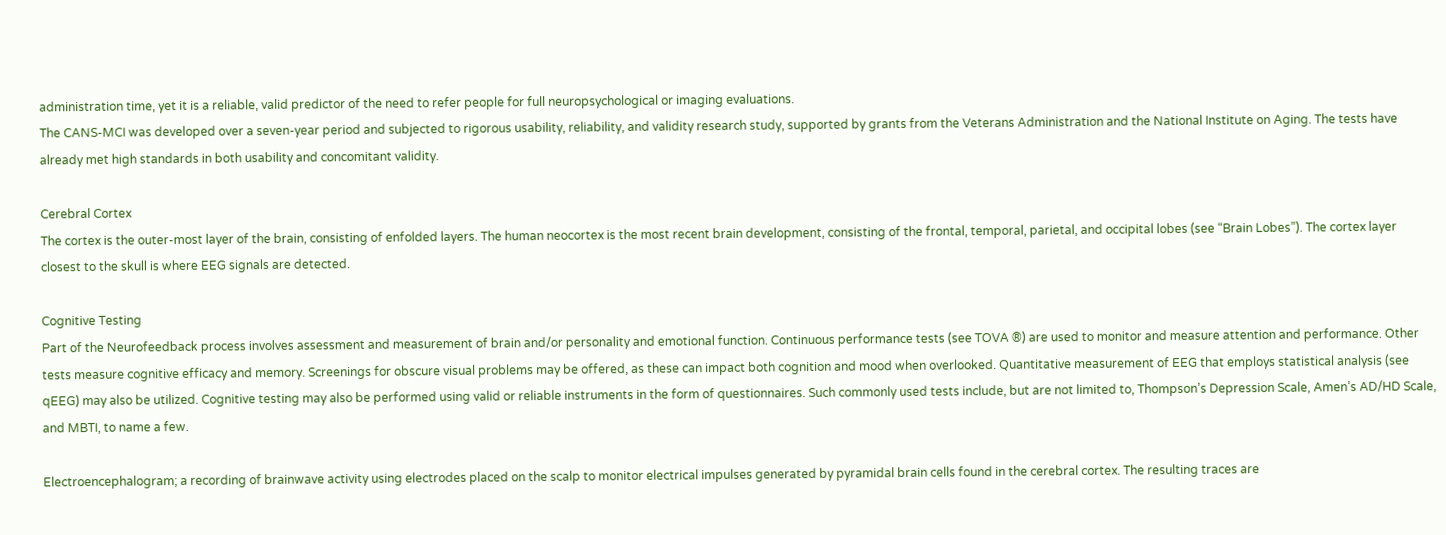administration time, yet it is a reliable, valid predictor of the need to refer people for full neuropsychological or imaging evaluations.
The CANS-MCI was developed over a seven-year period and subjected to rigorous usability, reliability, and validity research study, supported by grants from the Veterans Administration and the National Institute on Aging. The tests have already met high standards in both usability and concomitant validity.

Cerebral Cortex
The cortex is the outer-most layer of the brain, consisting of enfolded layers. The human neocortex is the most recent brain development, consisting of the frontal, temporal, parietal, and occipital lobes (see “Brain Lobes”). The cortex layer closest to the skull is where EEG signals are detected.

Cognitive Testing
Part of the Neurofeedback process involves assessment and measurement of brain and/or personality and emotional function. Continuous performance tests (see TOVA ®) are used to monitor and measure attention and performance. Other tests measure cognitive efficacy and memory. Screenings for obscure visual problems may be offered, as these can impact both cognition and mood when overlooked. Quantitative measurement of EEG that employs statistical analysis (see qEEG) may also be utilized. Cognitive testing may also be performed using valid or reliable instruments in the form of questionnaires. Such commonly used tests include, but are not limited to, Thompson’s Depression Scale, Amen’s AD/HD Scale, and MBTI, to name a few.

Electroencephalogram; a recording of brainwave activity using electrodes placed on the scalp to monitor electrical impulses generated by pyramidal brain cells found in the cerebral cortex. The resulting traces are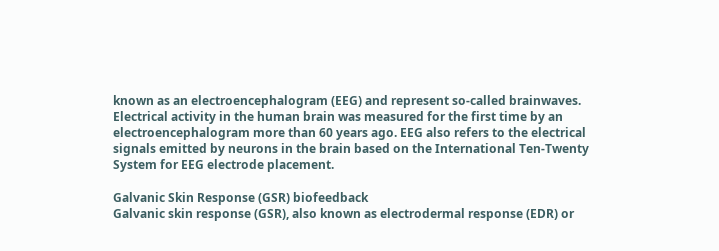known as an electroencephalogram (EEG) and represent so-called brainwaves. Electrical activity in the human brain was measured for the first time by an electroencephalogram more than 60 years ago. EEG also refers to the electrical signals emitted by neurons in the brain based on the International Ten-Twenty System for EEG electrode placement.

Galvanic Skin Response (GSR) biofeedback
Galvanic skin response (GSR), also known as electrodermal response (EDR) or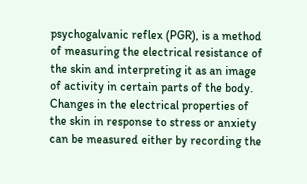psychogalvanic reflex (PGR), is a method of measuring the electrical resistance of the skin and interpreting it as an image of activity in certain parts of the body. Changes in the electrical properties of the skin in response to stress or anxiety can be measured either by recording the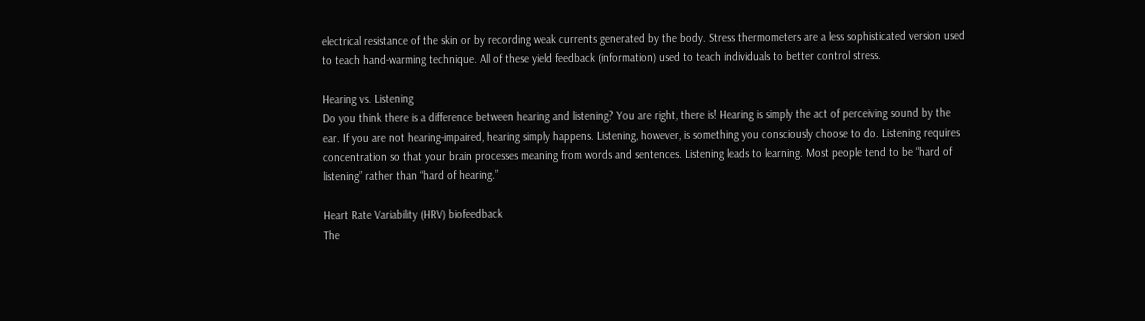electrical resistance of the skin or by recording weak currents generated by the body. Stress thermometers are a less sophisticated version used to teach hand-warming technique. All of these yield feedback (information) used to teach individuals to better control stress.

Hearing vs. Listening
Do you think there is a difference between hearing and listening? You are right, there is! Hearing is simply the act of perceiving sound by the ear. If you are not hearing-impaired, hearing simply happens. Listening, however, is something you consciously choose to do. Listening requires concentration so that your brain processes meaning from words and sentences. Listening leads to learning. Most people tend to be “hard of listening” rather than “hard of hearing.”

Heart Rate Variability (HRV) biofeedback
The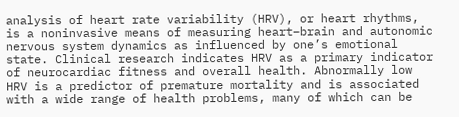analysis of heart rate variability (HRV), or heart rhythms, is a noninvasive means of measuring heart–brain and autonomic nervous system dynamics as influenced by one’s emotional state. Clinical research indicates HRV as a primary indicator of neurocardiac fitness and overall health. Abnormally low HRV is a predictor of premature mortality and is associated with a wide range of health problems, many of which can be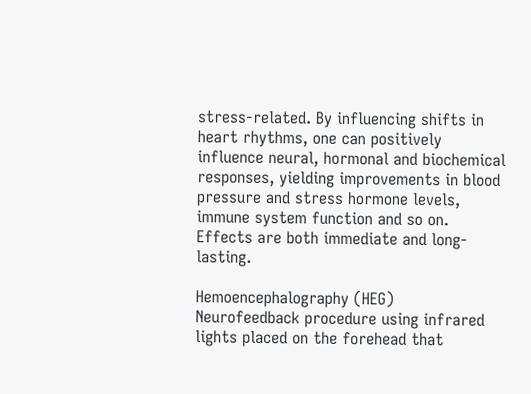stress-related. By influencing shifts in heart rhythms, one can positively influence neural, hormonal and biochemical responses, yielding improvements in blood pressure and stress hormone levels, immune system function and so on. Effects are both immediate and long-lasting.

Hemoencephalography (HEG)
Neurofeedback procedure using infrared lights placed on the forehead that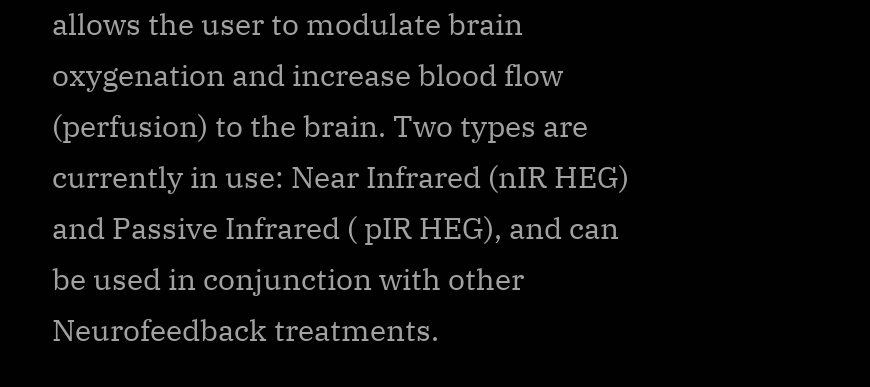allows the user to modulate brain oxygenation and increase blood flow (perfusion) to the brain. Two types are currently in use: Near Infrared (nIR HEG) and Passive Infrared ( pIR HEG), and can be used in conjunction with other Neurofeedback treatments.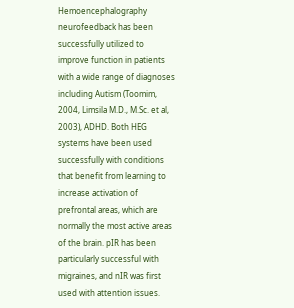Hemoencephalography neurofeedback has been successfully utilized to improve function in patients with a wide range of diagnoses including Autism (Toomim, 2004, Limsila M.D., M.Sc. et al, 2003), ADHD. Both HEG systems have been used successfully with conditions that benefit from learning to increase activation of prefrontal areas, which are normally the most active areas of the brain. pIR has been particularly successful with migraines, and nIR was first used with attention issues.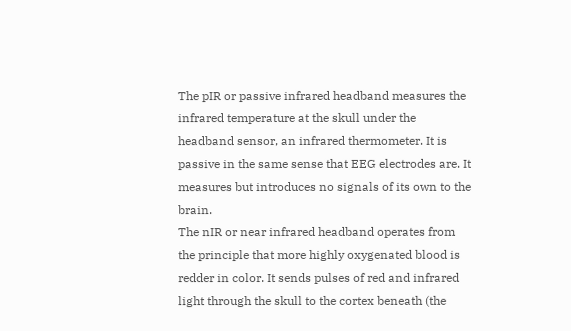The pIR or passive infrared headband measures the infrared temperature at the skull under the headband sensor, an infrared thermometer. It is passive in the same sense that EEG electrodes are. It measures but introduces no signals of its own to the brain.
The nIR or near infrared headband operates from the principle that more highly oxygenated blood is redder in color. It sends pulses of red and infrared light through the skull to the cortex beneath (the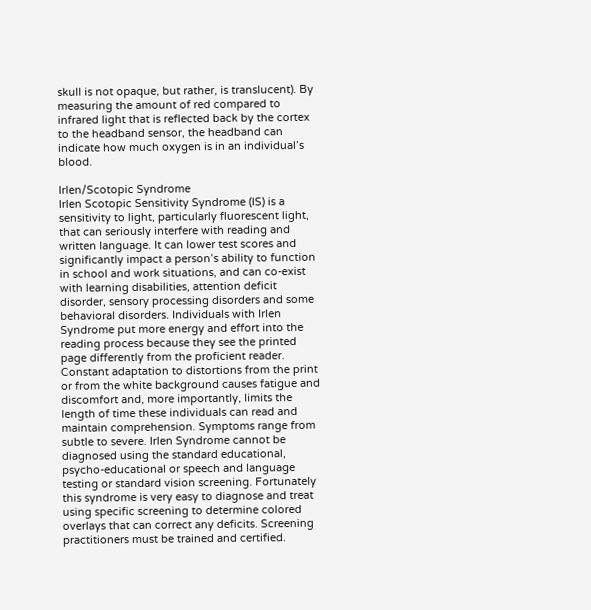skull is not opaque, but rather, is translucent). By measuring the amount of red compared to infrared light that is reflected back by the cortex to the headband sensor, the headband can indicate how much oxygen is in an individual’s blood.

Irlen/Scotopic Syndrome
Irlen Scotopic Sensitivity Syndrome (IS) is a sensitivity to light, particularly fluorescent light, that can seriously interfere with reading and written language. It can lower test scores and significantly impact a person’s ability to function in school and work situations, and can co-exist with learning disabilities, attention deficit disorder, sensory processing disorders and some behavioral disorders. Individuals with Irlen Syndrome put more energy and effort into the reading process because they see the printed page differently from the proficient reader. Constant adaptation to distortions from the print or from the white background causes fatigue and discomfort and, more importantly, limits the length of time these individuals can read and maintain comprehension. Symptoms range from subtle to severe. Irlen Syndrome cannot be diagnosed using the standard educational, psycho-educational or speech and language testing or standard vision screening. Fortunately this syndrome is very easy to diagnose and treat using specific screening to determine colored overlays that can correct any deficits. Screening practitioners must be trained and certified.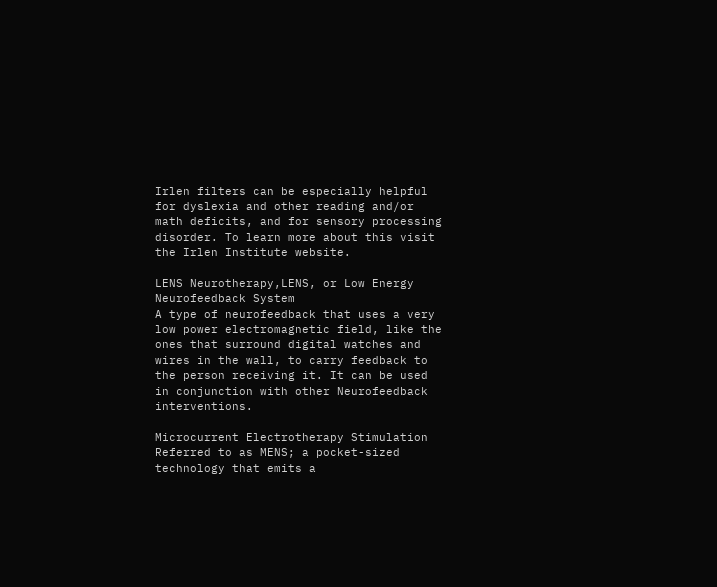Irlen filters can be especially helpful for dyslexia and other reading and/or math deficits, and for sensory processing disorder. To learn more about this visit the Irlen Institute website.

LENS Neurotherapy,LENS, or Low Energy Neurofeedback System
A type of neurofeedback that uses a very low power electromagnetic field, like the ones that surround digital watches and wires in the wall, to carry feedback to the person receiving it. It can be used in conjunction with other Neurofeedback interventions.

Microcurrent Electrotherapy Stimulation
Referred to as MENS; a pocket-sized technology that emits a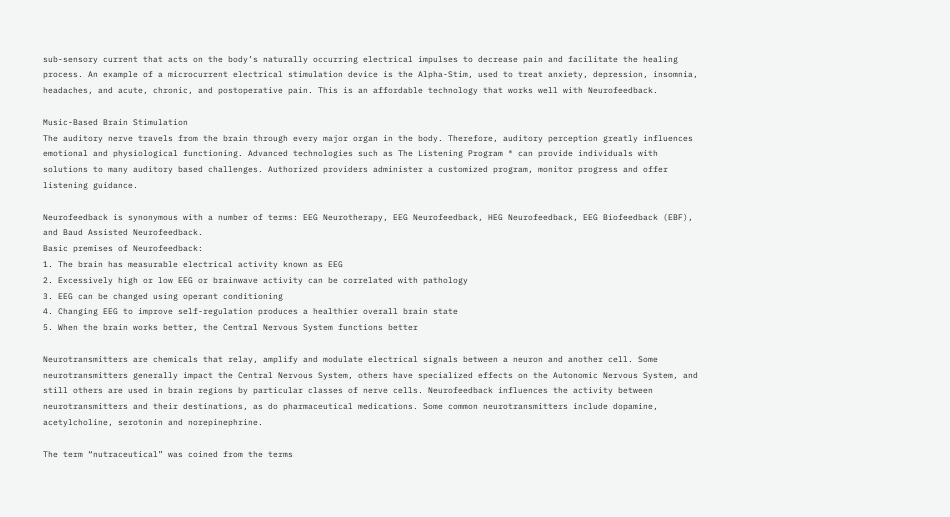sub-sensory current that acts on the body’s naturally occurring electrical impulses to decrease pain and facilitate the healing process. An example of a microcurrent electrical stimulation device is the Alpha-Stim, used to treat anxiety, depression, insomnia, headaches, and acute, chronic, and postoperative pain. This is an affordable technology that works well with Neurofeedback.

Music-Based Brain Stimulation
The auditory nerve travels from the brain through every major organ in the body. Therefore, auditory perception greatly influences emotional and physiological functioning. Advanced technologies such as The Listening Program ® can provide individuals with solutions to many auditory based challenges. Authorized providers administer a customized program, monitor progress and offer listening guidance.

Neurofeedback is synonymous with a number of terms: EEG Neurotherapy, EEG Neurofeedback, HEG Neurofeedback, EEG Biofeedback (EBF), and Baud Assisted Neurofeedback.
Basic premises of Neurofeedback:
1. The brain has measurable electrical activity known as EEG
2. Excessively high or low EEG or brainwave activity can be correlated with pathology
3. EEG can be changed using operant conditioning
4. Changing EEG to improve self-regulation produces a healthier overall brain state
5. When the brain works better, the Central Nervous System functions better

Neurotransmitters are chemicals that relay, amplify and modulate electrical signals between a neuron and another cell. Some neurotransmitters generally impact the Central Nervous System, others have specialized effects on the Autonomic Nervous System, and still others are used in brain regions by particular classes of nerve cells. Neurofeedback influences the activity between neurotransmitters and their destinations, as do pharmaceutical medications. Some common neurotransmitters include dopamine, acetylcholine, serotonin and norepinephrine.

The term “nutraceutical” was coined from the terms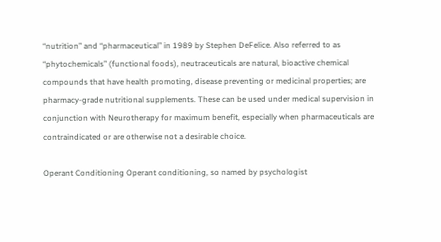“nutrition” and “pharmaceutical” in 1989 by Stephen DeFelice. Also referred to as “phytochemicals” (functional foods), neutraceuticals are natural, bioactive chemical compounds that have health promoting, disease preventing or medicinal properties; are pharmacy-grade nutritional supplements. These can be used under medical supervision in conjunction with Neurotherapy for maximum benefit, especially when pharmaceuticals are contraindicated or are otherwise not a desirable choice.

Operant Conditioning Operant conditioning, so named by psychologist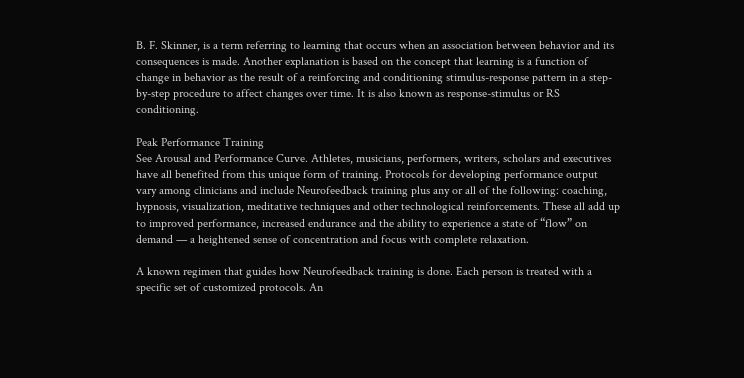B. F. Skinner, is a term referring to learning that occurs when an association between behavior and its consequences is made. Another explanation is based on the concept that learning is a function of change in behavior as the result of a reinforcing and conditioning stimulus-response pattern in a step-by-step procedure to affect changes over time. It is also known as response-stimulus or RS conditioning.

Peak Performance Training
See Arousal and Performance Curve. Athletes, musicians, performers, writers, scholars and executives have all benefited from this unique form of training. Protocols for developing performance output vary among clinicians and include Neurofeedback training plus any or all of the following: coaching, hypnosis, visualization, meditative techniques and other technological reinforcements. These all add up to improved performance, increased endurance and the ability to experience a state of “flow” on demand — a heightened sense of concentration and focus with complete relaxation.

A known regimen that guides how Neurofeedback training is done. Each person is treated with a specific set of customized protocols. An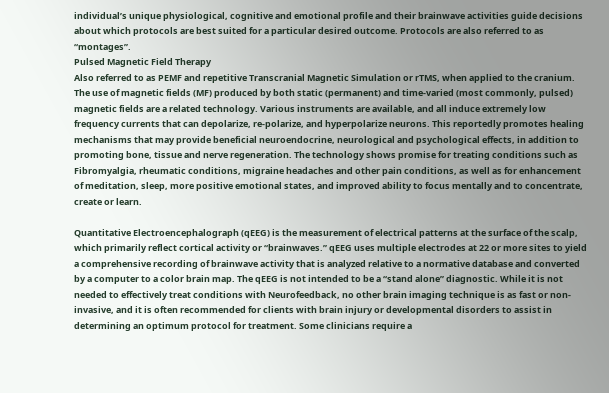individual’s unique physiological, cognitive and emotional profile and their brainwave activities guide decisions about which protocols are best suited for a particular desired outcome. Protocols are also referred to as “montages”.
Pulsed Magnetic Field Therapy
Also referred to as PEMF and repetitive Transcranial Magnetic Simulation or rTMS, when applied to the cranium. The use of magnetic fields (MF) produced by both static (permanent) and time-varied (most commonly, pulsed) magnetic fields are a related technology. Various instruments are available, and all induce extremely low frequency currents that can depolarize, re-polarize, and hyperpolarize neurons. This reportedly promotes healing mechanisms that may provide beneficial neuroendocrine, neurological and psychological effects, in addition to promoting bone, tissue and nerve regeneration. The technology shows promise for treating conditions such as Fibromyalgia, rheumatic conditions, migraine headaches and other pain conditions, as well as for enhancement of meditation, sleep, more positive emotional states, and improved ability to focus mentally and to concentrate, create or learn.

Quantitative Electroencephalograph (qEEG) is the measurement of electrical patterns at the surface of the scalp, which primarily reflect cortical activity or “brainwaves.” qEEG uses multiple electrodes at 22 or more sites to yield a comprehensive recording of brainwave activity that is analyzed relative to a normative database and converted by a computer to a color brain map. The qEEG is not intended to be a “stand alone” diagnostic. While it is not needed to effectively treat conditions with Neurofeedback, no other brain imaging technique is as fast or non-invasive, and it is often recommended for clients with brain injury or developmental disorders to assist in determining an optimum protocol for treatment. Some clinicians require a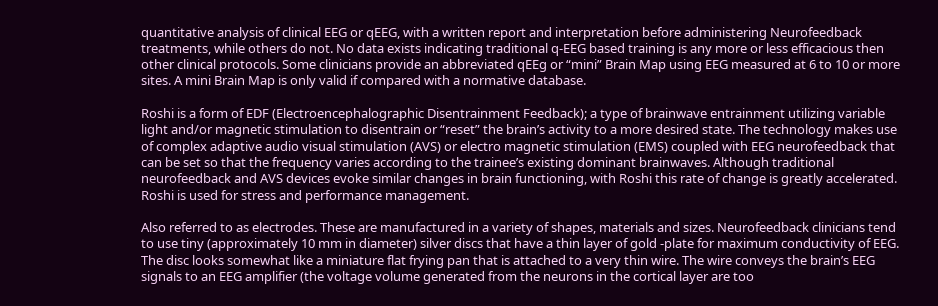quantitative analysis of clinical EEG or qEEG, with a written report and interpretation before administering Neurofeedback treatments, while others do not. No data exists indicating traditional q-EEG based training is any more or less efficacious then other clinical protocols. Some clinicians provide an abbreviated qEEg or “mini” Brain Map using EEG measured at 6 to 10 or more sites. A mini Brain Map is only valid if compared with a normative database.

Roshi is a form of EDF (Electroencephalographic Disentrainment Feedback); a type of brainwave entrainment utilizing variable light and/or magnetic stimulation to disentrain or “reset” the brain’s activity to a more desired state. The technology makes use of complex adaptive audio visual stimulation (AVS) or electro magnetic stimulation (EMS) coupled with EEG neurofeedback that can be set so that the frequency varies according to the trainee’s existing dominant brainwaves. Although traditional neurofeedback and AVS devices evoke similar changes in brain functioning, with Roshi this rate of change is greatly accelerated. Roshi is used for stress and performance management.

Also referred to as electrodes. These are manufactured in a variety of shapes, materials and sizes. Neurofeedback clinicians tend to use tiny (approximately 10 mm in diameter) silver discs that have a thin layer of gold -plate for maximum conductivity of EEG. The disc looks somewhat like a miniature flat frying pan that is attached to a very thin wire. The wire conveys the brain’s EEG signals to an EEG amplifier (the voltage volume generated from the neurons in the cortical layer are too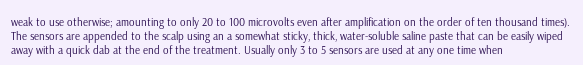weak to use otherwise; amounting to only 20 to 100 microvolts even after amplification on the order of ten thousand times). The sensors are appended to the scalp using an a somewhat sticky, thick, water-soluble saline paste that can be easily wiped away with a quick dab at the end of the treatment. Usually only 3 to 5 sensors are used at any one time when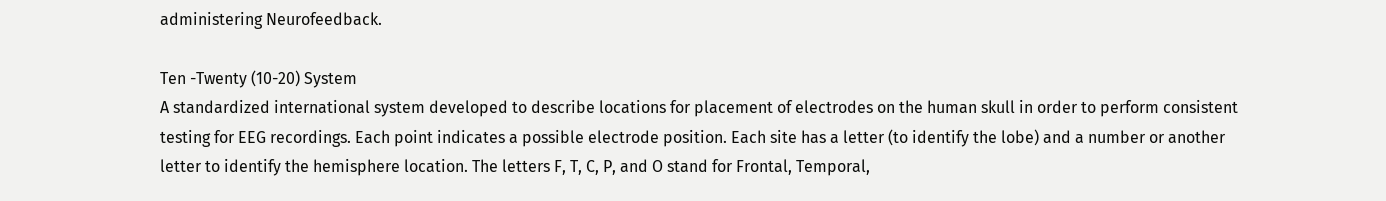administering Neurofeedback.

Ten -Twenty (10-20) System
A standardized international system developed to describe locations for placement of electrodes on the human skull in order to perform consistent testing for EEG recordings. Each point indicates a possible electrode position. Each site has a letter (to identify the lobe) and a number or another letter to identify the hemisphere location. The letters F, T, C, P, and O stand for Frontal, Temporal,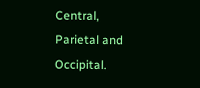Central, Parietal and Occipital.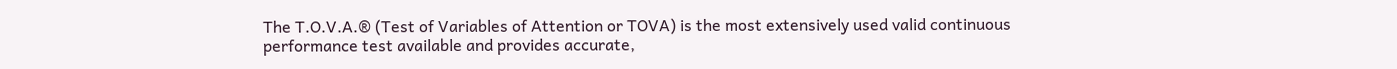The T.O.V.A.® (Test of Variables of Attention or TOVA) is the most extensively used valid continuous performance test available and provides accurate,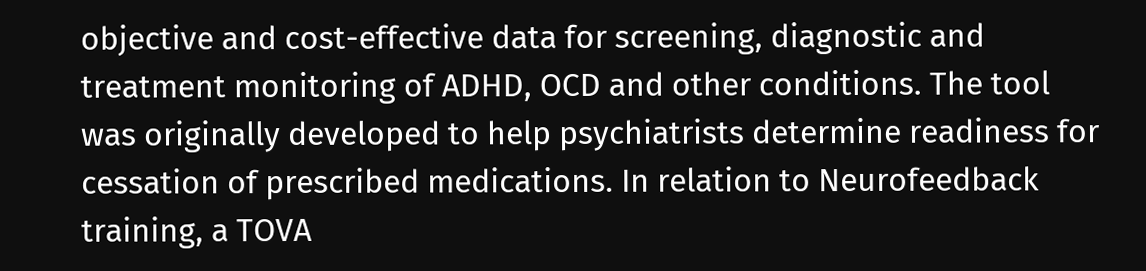objective and cost-effective data for screening, diagnostic and treatment monitoring of ADHD, OCD and other conditions. The tool was originally developed to help psychiatrists determine readiness for cessation of prescribed medications. In relation to Neurofeedback training, a TOVA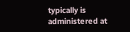typically is administered at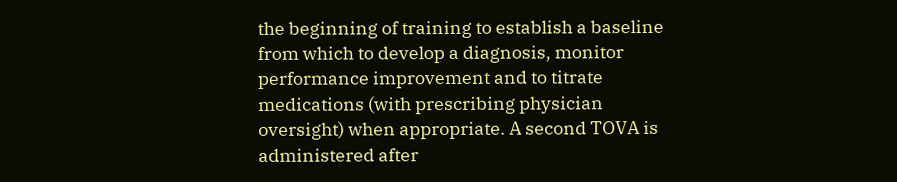the beginning of training to establish a baseline from which to develop a diagnosis, monitor performance improvement and to titrate medications (with prescribing physician oversight) when appropriate. A second TOVA is administered after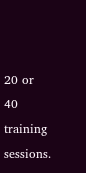20 or 40 training sessions.